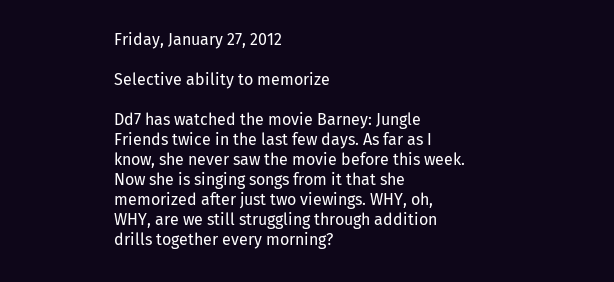Friday, January 27, 2012

Selective ability to memorize

Dd7 has watched the movie Barney: Jungle Friends twice in the last few days. As far as I know, she never saw the movie before this week. Now she is singing songs from it that she memorized after just two viewings. WHY, oh, WHY, are we still struggling through addition drills together every morning?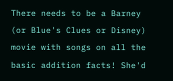There needs to be a Barney (or Blue's Clues or Disney) movie with songs on all the basic addition facts! She'd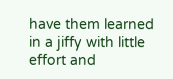have them learned in a jiffy with little effort and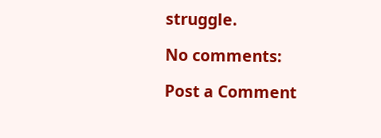struggle.

No comments:

Post a Comment